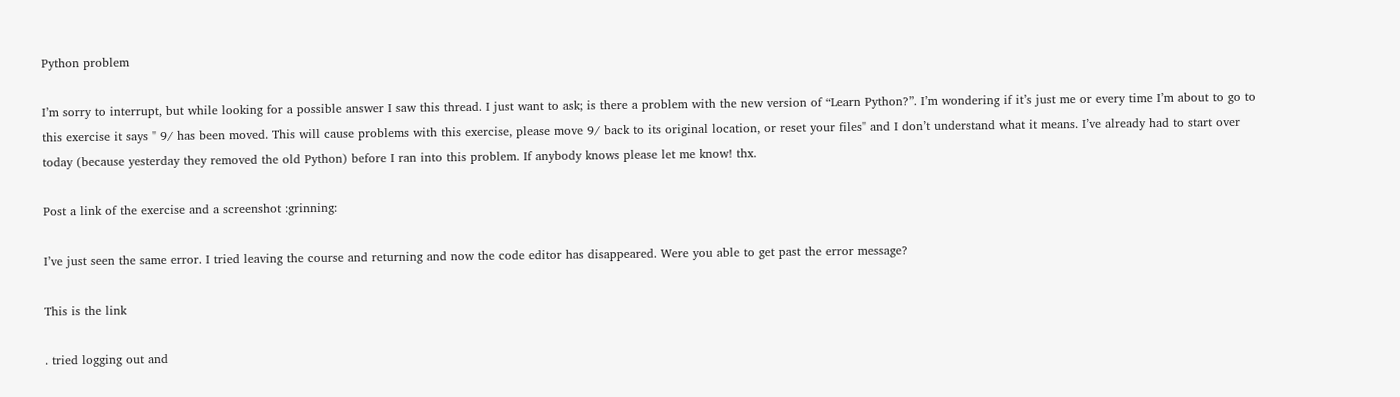Python problem

I’m sorry to interrupt, but while looking for a possible answer I saw this thread. I just want to ask; is there a problem with the new version of “Learn Python?”. I’m wondering if it’s just me or every time I’m about to go to this exercise it says " 9/ has been moved. This will cause problems with this exercise, please move 9/ back to its original location, or reset your files" and I don’t understand what it means. I’ve already had to start over today (because yesterday they removed the old Python) before I ran into this problem. If anybody knows please let me know! thx.

Post a link of the exercise and a screenshot :grinning:

I’ve just seen the same error. I tried leaving the course and returning and now the code editor has disappeared. Were you able to get past the error message?

This is the link

. tried logging out and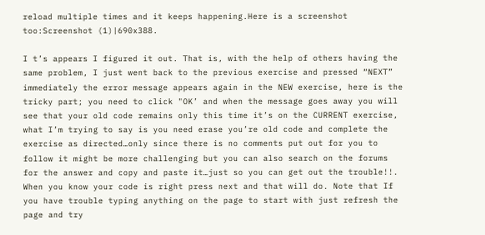reload multiple times and it keeps happening.Here is a screenshot too:Screenshot (1)|690x388.

I t’s appears I figured it out. That is, with the help of others having the same problem, I just went back to the previous exercise and pressed “NEXT” immediately the error message appears again in the NEW exercise, here is the tricky part; you need to click "OK’ and when the message goes away you will see that your old code remains only this time it’s on the CURRENT exercise, what I’m trying to say is you need erase you’re old code and complete the exercise as directed…only since there is no comments put out for you to follow it might be more challenging but you can also search on the forums for the answer and copy and paste it…just so you can get out the trouble!!. When you know your code is right press next and that will do. Note that If you have trouble typing anything on the page to start with just refresh the page and try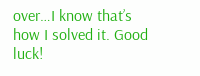over…I know that’s how I solved it. Good luck!